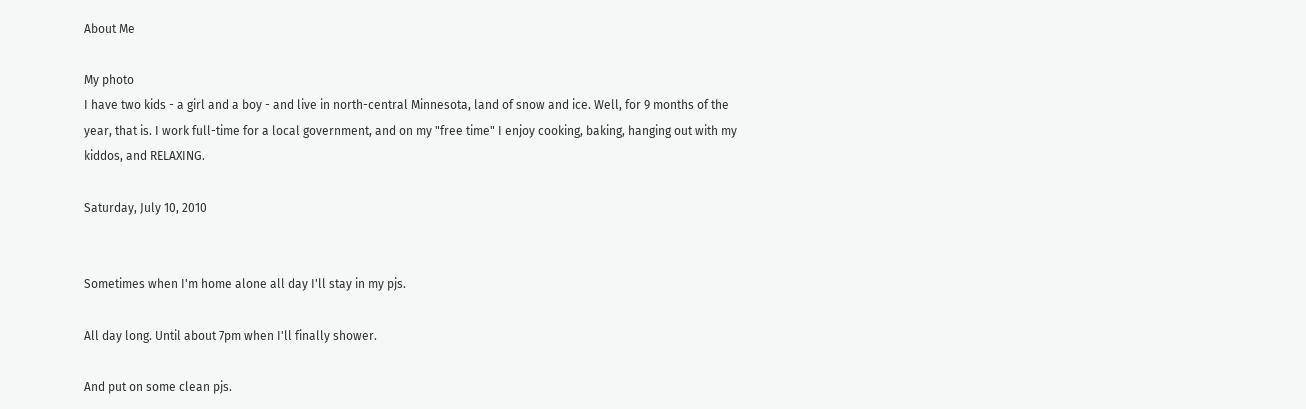About Me

My photo
I have two kids - a girl and a boy - and live in north-central Minnesota, land of snow and ice. Well, for 9 months of the year, that is. I work full-time for a local government, and on my "free time" I enjoy cooking, baking, hanging out with my kiddos, and RELAXING.

Saturday, July 10, 2010


Sometimes when I'm home alone all day I'll stay in my pjs.

All day long. Until about 7pm when I'll finally shower.

And put on some clean pjs.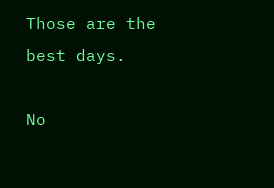Those are the best days.

No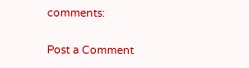comments:

Post a Comment